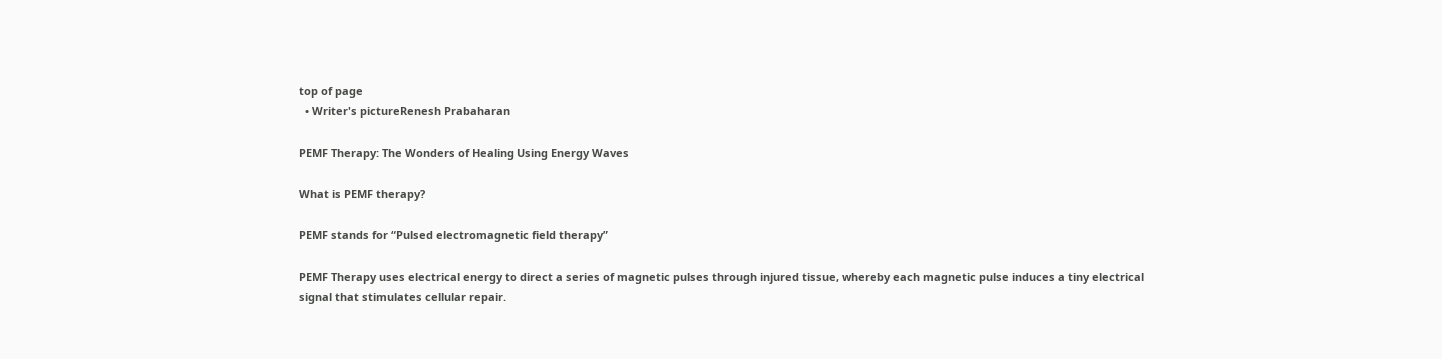top of page
  • Writer's pictureRenesh Prabaharan

PEMF Therapy: The Wonders of Healing Using Energy Waves

What is PEMF therapy?

PEMF stands for “Pulsed electromagnetic field therapy”

PEMF Therapy uses electrical energy to direct a series of magnetic pulses through injured tissue, whereby each magnetic pulse induces a tiny electrical signal that stimulates cellular repair.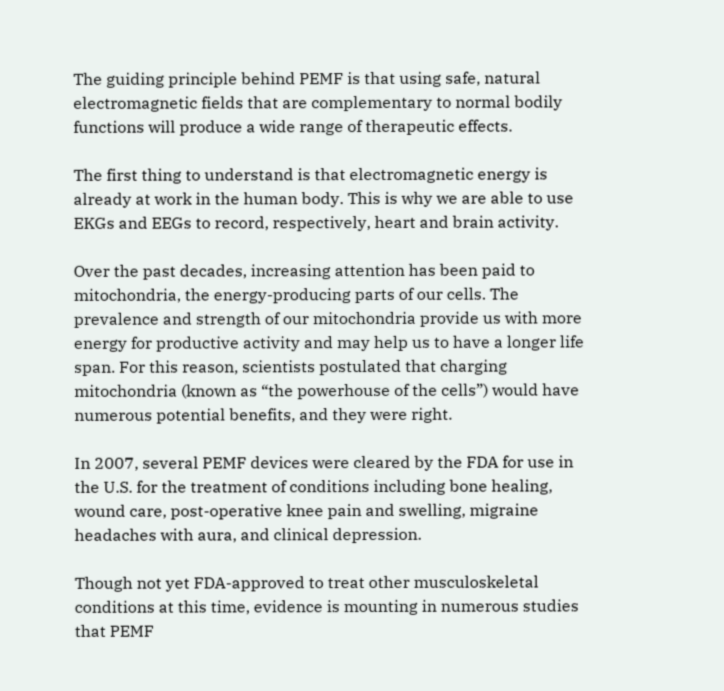The guiding principle behind PEMF is that using safe, natural electromagnetic fields that are complementary to normal bodily functions will produce a wide range of therapeutic effects.

The first thing to understand is that electromagnetic energy is already at work in the human body. This is why we are able to use EKGs and EEGs to record, respectively, heart and brain activity.

Over the past decades, increasing attention has been paid to mitochondria, the energy-producing parts of our cells. The prevalence and strength of our mitochondria provide us with more energy for productive activity and may help us to have a longer life span. For this reason, scientists postulated that charging mitochondria (known as “the powerhouse of the cells”) would have numerous potential benefits, and they were right.

In 2007, several PEMF devices were cleared by the FDA for use in the U.S. for the treatment of conditions including bone healing, wound care, post-operative knee pain and swelling, migraine headaches with aura, and clinical depression.

Though not yet FDA-approved to treat other musculoskeletal conditions at this time, evidence is mounting in numerous studies that PEMF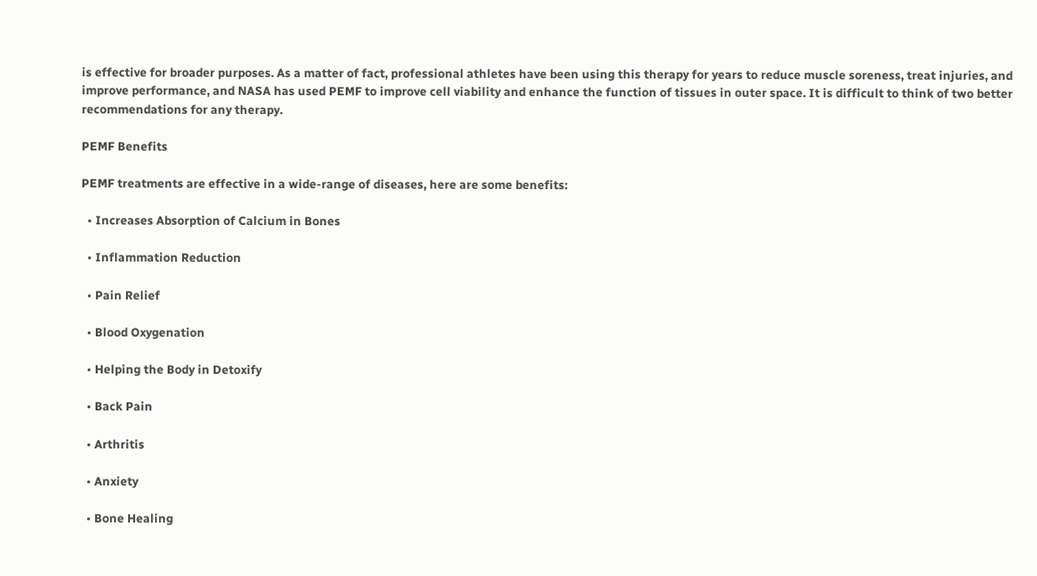is effective for broader purposes. As a matter of fact, professional athletes have been using this therapy for years to reduce muscle soreness, treat injuries, and improve performance, and NASA has used PEMF to improve cell viability and enhance the function of tissues in outer space. It is difficult to think of two better recommendations for any therapy.

PEMF Benefits

PEMF treatments are effective in a wide-range of diseases, here are some benefits:

  • Increases Absorption of Calcium in Bones

  • Inflammation Reduction

  • Pain Relief

  • Blood Oxygenation

  • Helping the Body in Detoxify

  • Back Pain

  • Arthritis

  • Anxiety

  • Bone Healing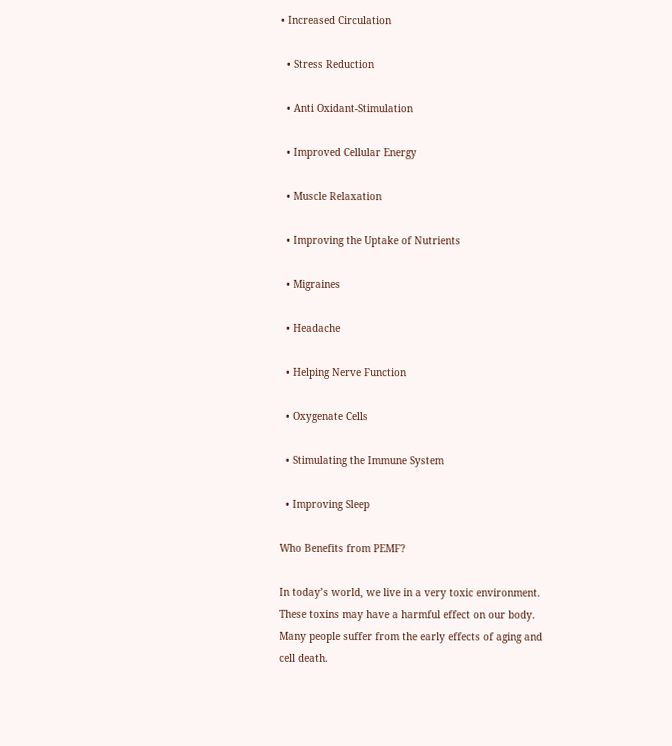• Increased Circulation

  • Stress Reduction

  • Anti Oxidant-Stimulation

  • Improved Cellular Energy

  • Muscle Relaxation

  • Improving the Uptake of Nutrients

  • Migraines

  • Headache

  • Helping Nerve Function

  • Oxygenate Cells

  • Stimulating the Immune System

  • Improving Sleep

Who Benefits from PEMF?

In today’s world, we live in a very toxic environment. These toxins may have a harmful effect on our body. Many people suffer from the early effects of aging and cell death.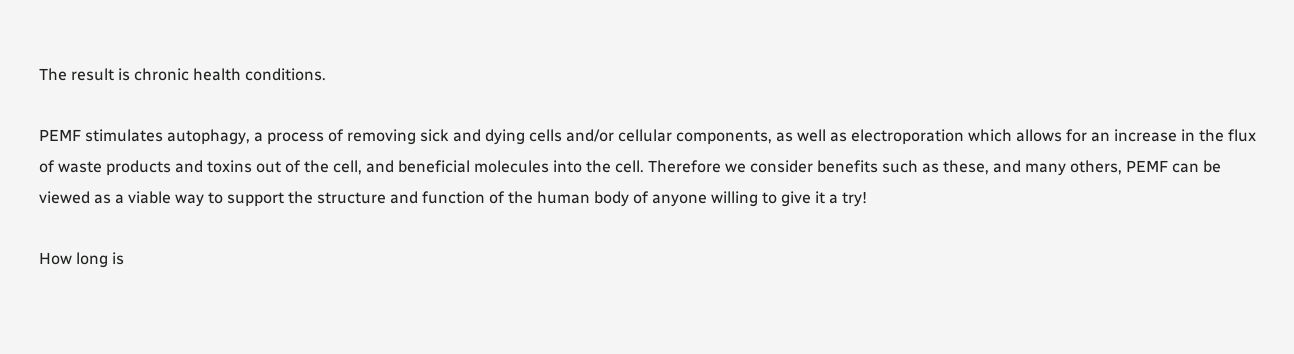The result is chronic health conditions.

PEMF stimulates autophagy, a process of removing sick and dying cells and/or cellular components, as well as electroporation which allows for an increase in the flux of waste products and toxins out of the cell, and beneficial molecules into the cell. Therefore we consider benefits such as these, and many others, PEMF can be viewed as a viable way to support the structure and function of the human body of anyone willing to give it a try!

How long is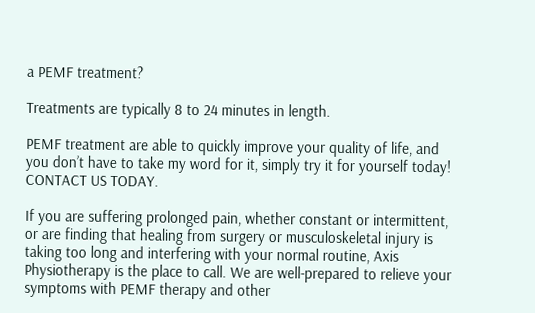a PEMF treatment?

Treatments are typically 8 to 24 minutes in length.

PEMF treatment are able to quickly improve your quality of life, and you don’t have to take my word for it, simply try it for yourself today! CONTACT US TODAY.

If you are suffering prolonged pain, whether constant or intermittent, or are finding that healing from surgery or musculoskeletal injury is taking too long and interfering with your normal routine, Axis Physiotherapy is the place to call. We are well-prepared to relieve your symptoms with PEMF therapy and other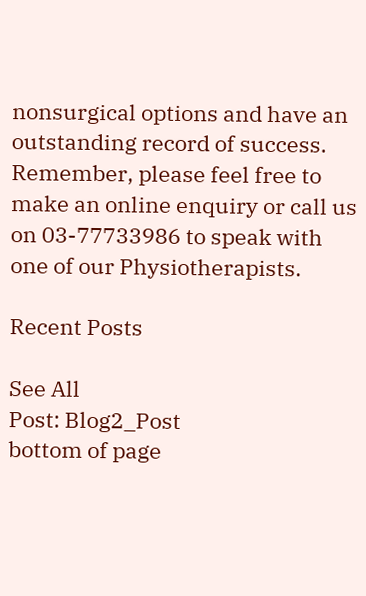nonsurgical options and have an outstanding record of success. Remember, please feel free to make an online enquiry or call us on 03-77733986 to speak with one of our Physiotherapists.

Recent Posts

See All
Post: Blog2_Post
bottom of page